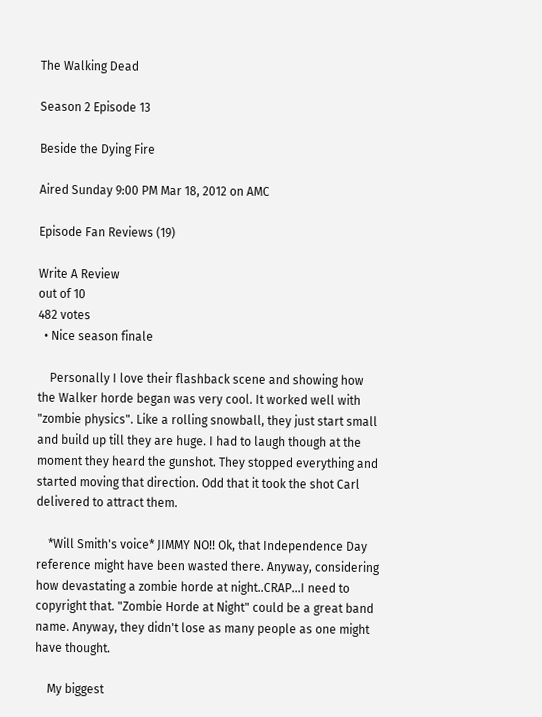The Walking Dead

Season 2 Episode 13

Beside the Dying Fire

Aired Sunday 9:00 PM Mar 18, 2012 on AMC

Episode Fan Reviews (19)

Write A Review
out of 10
482 votes
  • Nice season finale

    Personally I love their flashback scene and showing how the Walker horde began was very cool. It worked well with "zombie physics". Like a rolling snowball, they just start small and build up till they are huge. I had to laugh though at the moment they heard the gunshot. They stopped everything and started moving that direction. Odd that it took the shot Carl delivered to attract them.

    *Will Smith's voice* JIMMY NO!! Ok, that Independence Day reference might have been wasted there. Anyway, considering how devastating a zombie horde at night..CRAP...I need to copyright that. "Zombie Horde at Night" could be a great band name. Anyway, they didn't lose as many people as one might have thought.

    My biggest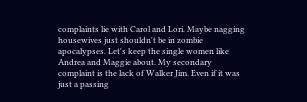complaints lie with Carol and Lori. Maybe nagging housewives just shouldn't be in zombie apocalypses. Let's keep the single women like Andrea and Maggie about. My secondary complaint is the lack of Walker Jim. Even if it was just a passing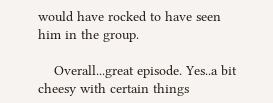would have rocked to have seen him in the group.

    Overall...great episode. Yes..a bit cheesy with certain things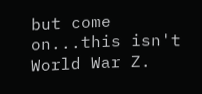but come on...this isn't World War Z.